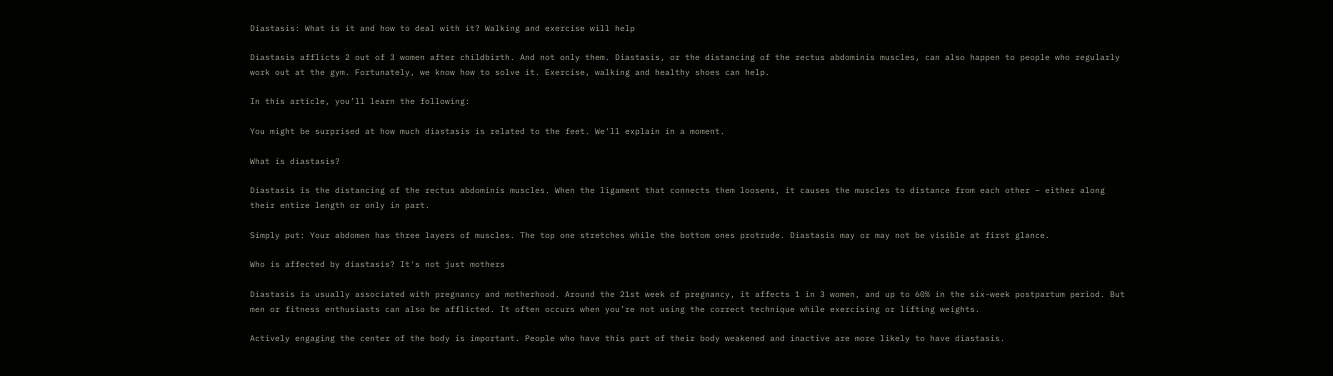Diastasis: What is it and how to deal with it? Walking and exercise will help

Diastasis afflicts 2 out of 3 women after childbirth. And not only them. Diastasis, or the distancing of the rectus abdominis muscles, can also happen to people who regularly work out at the gym. Fortunately, we know how to solve it. Exercise, walking and healthy shoes can help.

In this article, you’ll learn the following:

You might be surprised at how much diastasis is related to the feet. We'll explain in a moment.

What is diastasis?

Diastasis is the distancing of the rectus abdominis muscles. When the ligament that connects them loosens, it causes the muscles to distance from each other – either along their entire length or only in part.

Simply put: Your abdomen has three layers of muscles. The top one stretches while the bottom ones protrude. Diastasis may or may not be visible at first glance.

Who is affected by diastasis? It's not just mothers

Diastasis is usually associated with pregnancy and motherhood. Around the 21st week of pregnancy, it affects 1 in 3 women, and up to 60% in the six-week postpartum period. But men or fitness enthusiasts can also be afflicted. It often occurs when you’re not using the correct technique while exercising or lifting weights.

Actively engaging the center of the body is important. People who have this part of their body weakened and inactive are more likely to have diastasis.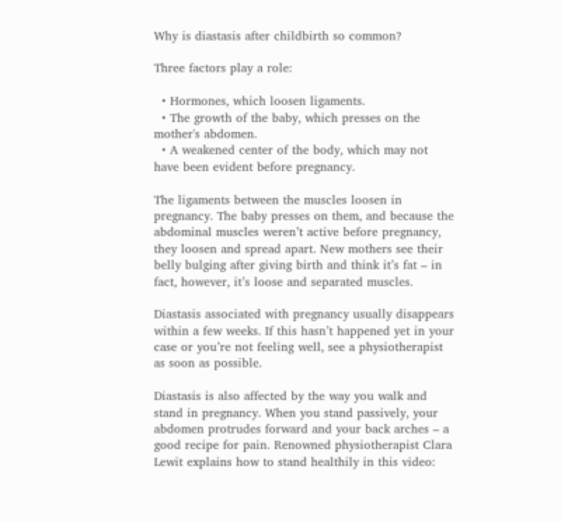Why is diastasis after childbirth so common?

Three factors play a role:

  • Hormones, which loosen ligaments.
  • The growth of the baby, which presses on the mother's abdomen.
  • A weakened center of the body, which may not have been evident before pregnancy.

The ligaments between the muscles loosen in pregnancy. The baby presses on them, and because the abdominal muscles weren’t active before pregnancy, they loosen and spread apart. New mothers see their belly bulging after giving birth and think it’s fat – in fact, however, it’s loose and separated muscles.

Diastasis associated with pregnancy usually disappears within a few weeks. If this hasn’t happened yet in your case or you’re not feeling well, see a physiotherapist as soon as possible.

Diastasis is also affected by the way you walk and stand in pregnancy. When you stand passively, your abdomen protrudes forward and your back arches – a good recipe for pain. Renowned physiotherapist Clara Lewit explains how to stand healthily in this video: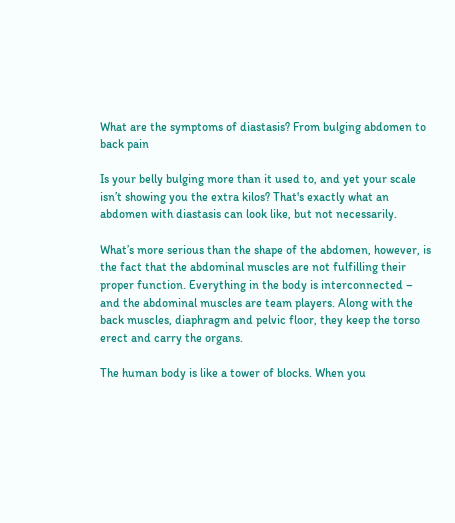What are the symptoms of diastasis? From bulging abdomen to back pain

Is your belly bulging more than it used to, and yet your scale isn’t showing you the extra kilos? That's exactly what an abdomen with diastasis can look like, but not necessarily.

What’s more serious than the shape of the abdomen, however, is the fact that the abdominal muscles are not fulfilling their proper function. Everything in the body is interconnected – and the abdominal muscles are team players. Along with the back muscles, diaphragm and pelvic floor, they keep the torso erect and carry the organs.

The human body is like a tower of blocks. When you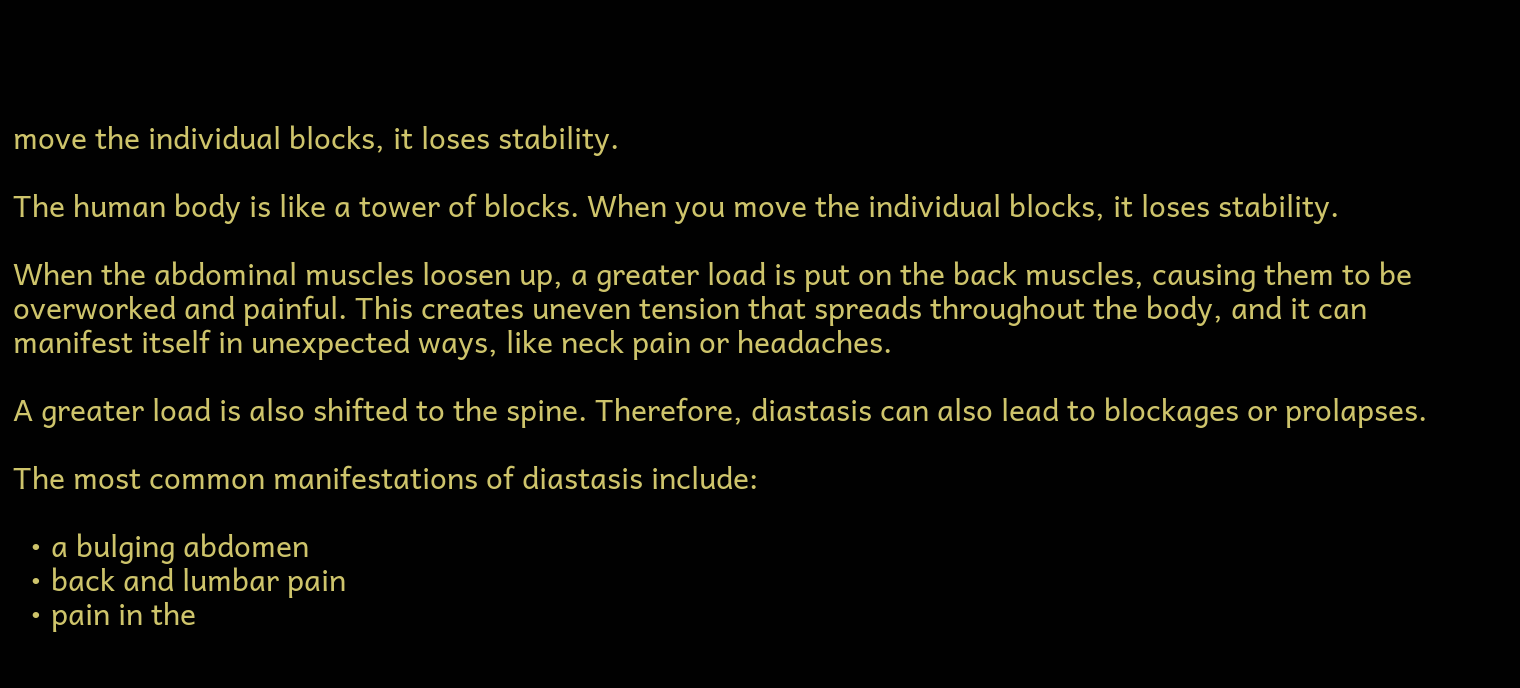move the individual blocks, it loses stability.

The human body is like a tower of blocks. When you move the individual blocks, it loses stability.

When the abdominal muscles loosen up, a greater load is put on the back muscles, causing them to be overworked and painful. This creates uneven tension that spreads throughout the body, and it can manifest itself in unexpected ways, like neck pain or headaches.

A greater load is also shifted to the spine. Therefore, diastasis can also lead to blockages or prolapses.

The most common manifestations of diastasis include:

  • a bulging abdomen
  • back and lumbar pain
  • pain in the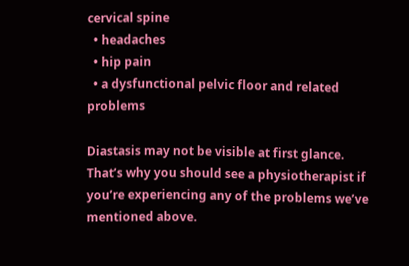cervical spine
  • headaches
  • hip pain
  • a dysfunctional pelvic floor and related problems

Diastasis may not be visible at first glance. That’s why you should see a physiotherapist if you’re experiencing any of the problems we’ve mentioned above.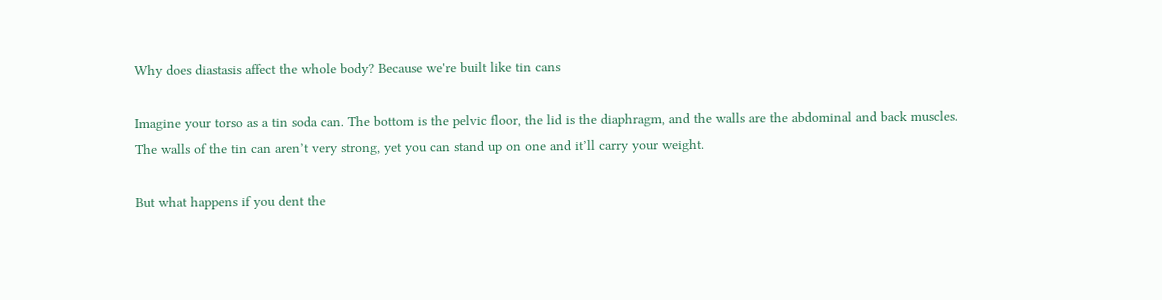Why does diastasis affect the whole body? Because we're built like tin cans

Imagine your torso as a tin soda can. The bottom is the pelvic floor, the lid is the diaphragm, and the walls are the abdominal and back muscles. The walls of the tin can aren’t very strong, yet you can stand up on one and it’ll carry your weight.

But what happens if you dent the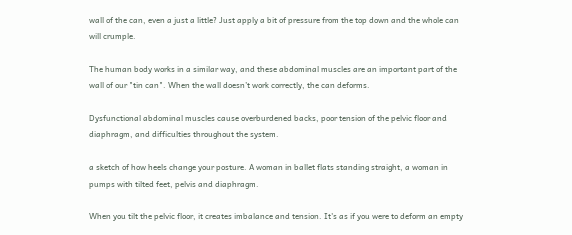wall of the can, even a just a little? Just apply a bit of pressure from the top down and the whole can will crumple.

The human body works in a similar way, and these abdominal muscles are an important part of the wall of our "tin can". When the wall doesn’t work correctly, the can deforms.

Dysfunctional abdominal muscles cause overburdened backs, poor tension of the pelvic floor and diaphragm, and difficulties throughout the system.

a sketch of how heels change your posture. A woman in ballet flats standing straight, a woman in pumps with tilted feet, pelvis and diaphragm.

When you tilt the pelvic floor, it creates imbalance and tension. It's as if you were to deform an empty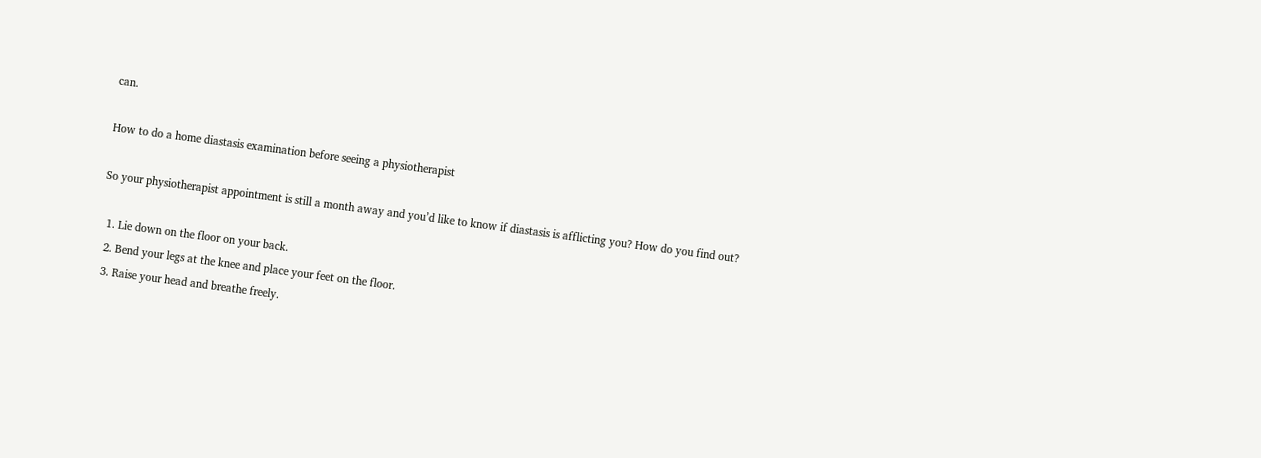can.

How to do a home diastasis examination before seeing a physiotherapist

So your physiotherapist appointment is still a month away and you’d like to know if diastasis is afflicting you? How do you find out?

  1. Lie down on the floor on your back.
  2. Bend your legs at the knee and place your feet on the floor.
  3. Raise your head and breathe freely.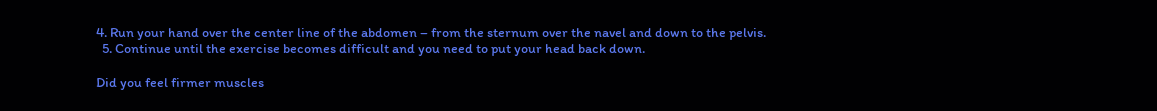4. Run your hand over the center line of the abdomen – from the sternum over the navel and down to the pelvis.
  5. Continue until the exercise becomes difficult and you need to put your head back down.

Did you feel firmer muscles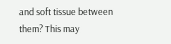and soft tissue between them? This may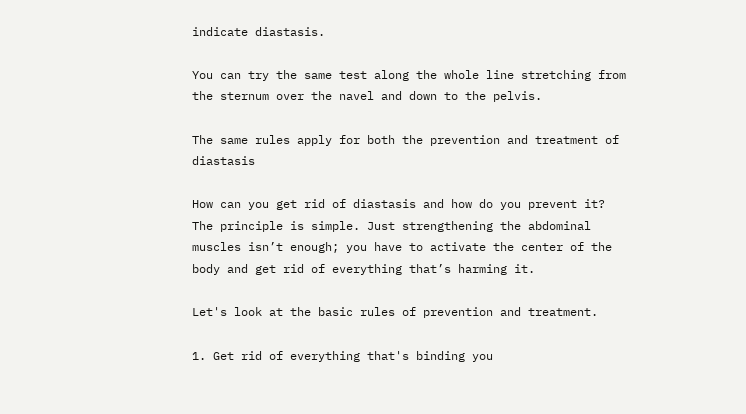indicate diastasis.

You can try the same test along the whole line stretching from the sternum over the navel and down to the pelvis.

The same rules apply for both the prevention and treatment of diastasis

How can you get rid of diastasis and how do you prevent it? The principle is simple. Just strengthening the abdominal muscles isn’t enough; you have to activate the center of the body and get rid of everything that’s harming it.

Let's look at the basic rules of prevention and treatment.

1. Get rid of everything that's binding you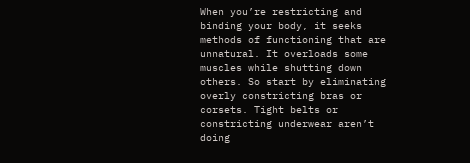When you’re restricting and binding your body, it seeks methods of functioning that are unnatural. It overloads some muscles while shutting down others. So start by eliminating overly constricting bras or corsets. Tight belts or constricting underwear aren’t doing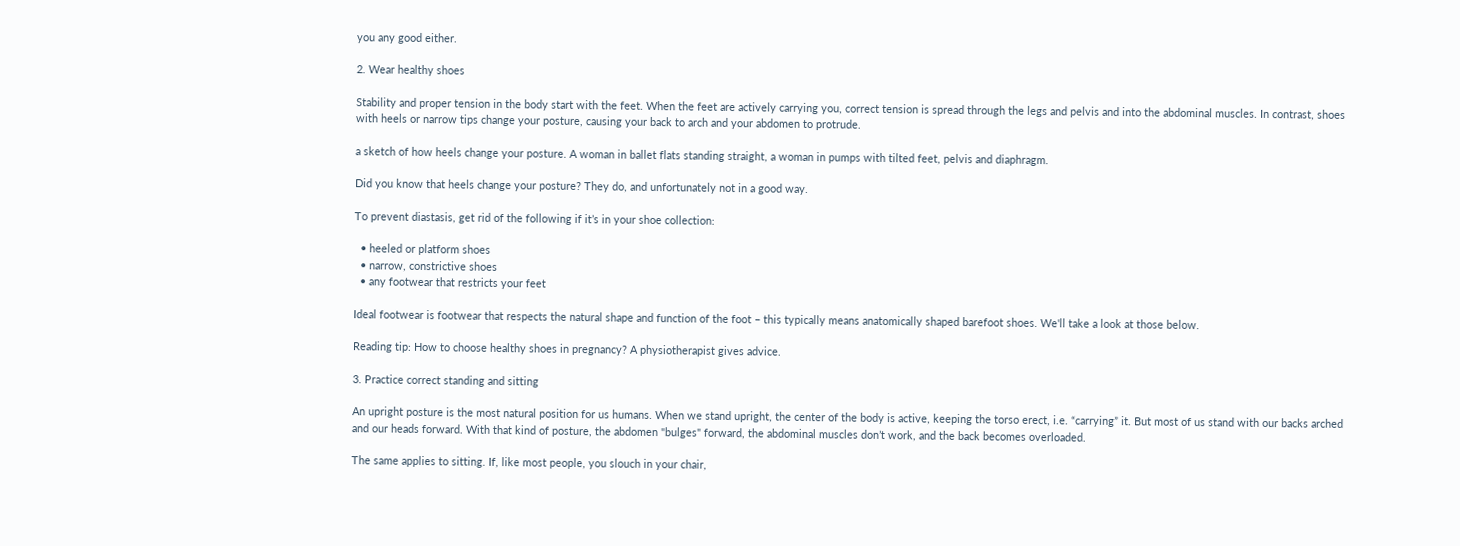you any good either.

2. Wear healthy shoes

Stability and proper tension in the body start with the feet. When the feet are actively carrying you, correct tension is spread through the legs and pelvis and into the abdominal muscles. In contrast, shoes with heels or narrow tips change your posture, causing your back to arch and your abdomen to protrude.

a sketch of how heels change your posture. A woman in ballet flats standing straight, a woman in pumps with tilted feet, pelvis and diaphragm.

Did you know that heels change your posture? They do, and unfortunately not in a good way.

To prevent diastasis, get rid of the following if it’s in your shoe collection:

  • heeled or platform shoes
  • narrow, constrictive shoes
  • any footwear that restricts your feet

Ideal footwear is footwear that respects the natural shape and function of the foot – this typically means anatomically shaped barefoot shoes. We'll take a look at those below.

Reading tip: How to choose healthy shoes in pregnancy? A physiotherapist gives advice.

3. Practice correct standing and sitting

An upright posture is the most natural position for us humans. When we stand upright, the center of the body is active, keeping the torso erect, i.e. “carrying” it. But most of us stand with our backs arched and our heads forward. With that kind of posture, the abdomen "bulges" forward, the abdominal muscles don’t work, and the back becomes overloaded.

The same applies to sitting. If, like most people, you slouch in your chair,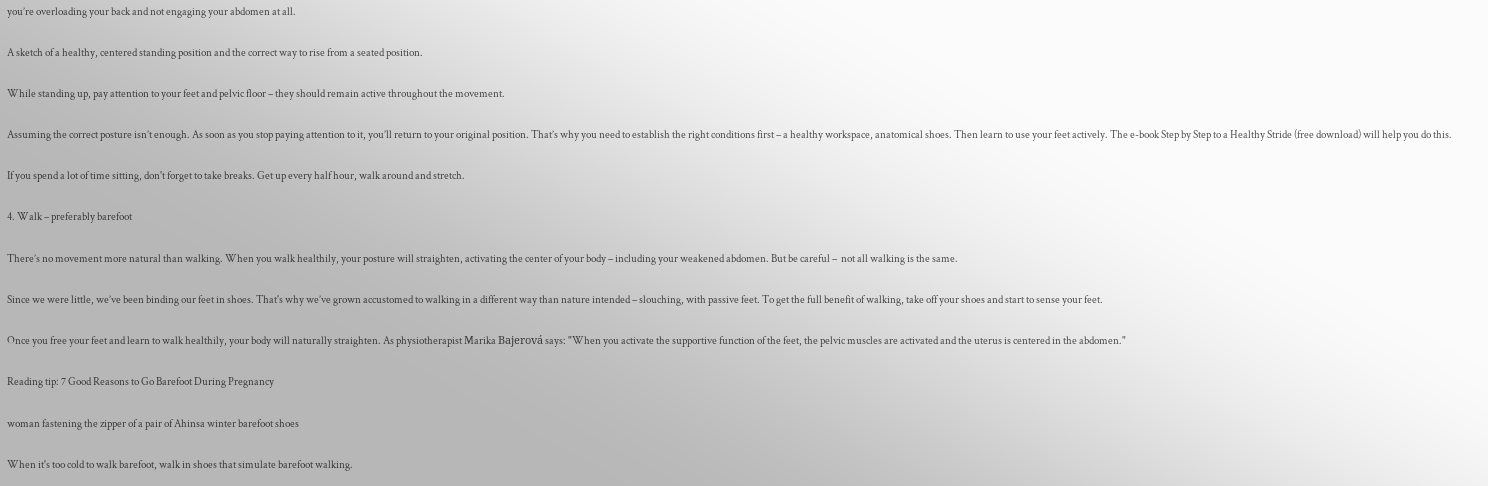you’re overloading your back and not engaging your abdomen at all.

A sketch of a healthy, centered standing position and the correct way to rise from a seated position.

While standing up, pay attention to your feet and pelvic floor – they should remain active throughout the movement.

Assuming the correct posture isn’t enough. As soon as you stop paying attention to it, you’ll return to your original position. That’s why you need to establish the right conditions first – a healthy workspace, anatomical shoes. Then learn to use your feet actively. The e-book Step by Step to a Healthy Stride (free download) will help you do this.

If you spend a lot of time sitting, don't forget to take breaks. Get up every half hour, walk around and stretch.

4. Walk – preferably barefoot

There’s no movement more natural than walking. When you walk healthily, your posture will straighten, activating the center of your body – including your weakened abdomen. But be careful –  not all walking is the same.

Since we were little, we’ve been binding our feet in shoes. That's why we’ve grown accustomed to walking in a different way than nature intended – slouching, with passive feet. To get the full benefit of walking, take off your shoes and start to sense your feet.

Once you free your feet and learn to walk healthily, your body will naturally straighten. As physiotherapist Marika Bajerová says: "When you activate the supportive function of the feet, the pelvic muscles are activated and the uterus is centered in the abdomen."

Reading tip: 7 Good Reasons to Go Barefoot During Pregnancy

woman fastening the zipper of a pair of Ahinsa winter barefoot shoes

When it's too cold to walk barefoot, walk in shoes that simulate barefoot walking.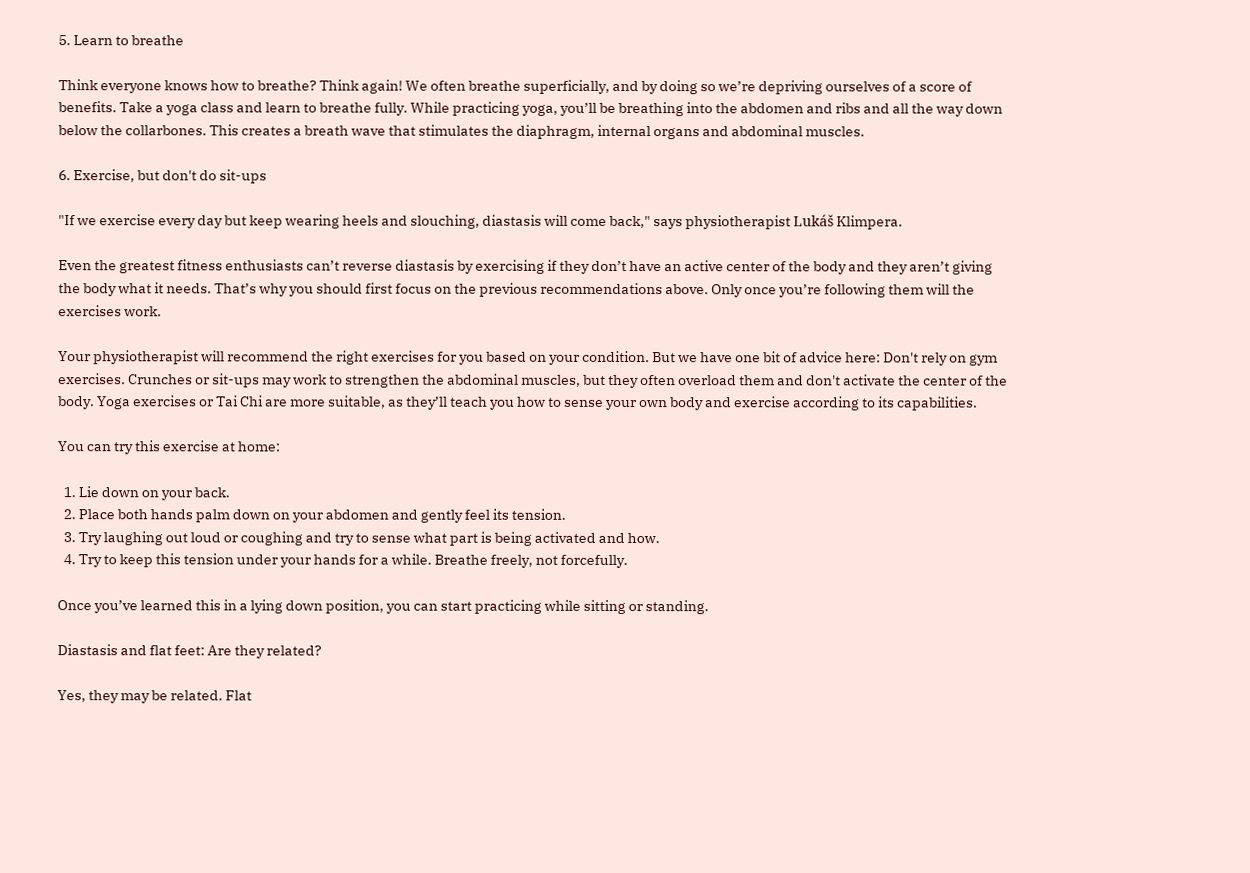5. Learn to breathe

Think everyone knows how to breathe? Think again! We often breathe superficially, and by doing so we’re depriving ourselves of a score of benefits. Take a yoga class and learn to breathe fully. While practicing yoga, you’ll be breathing into the abdomen and ribs and all the way down below the collarbones. This creates a breath wave that stimulates the diaphragm, internal organs and abdominal muscles.

6. Exercise, but don't do sit-ups

"If we exercise every day but keep wearing heels and slouching, diastasis will come back," says physiotherapist Lukáš Klimpera.

Even the greatest fitness enthusiasts can’t reverse diastasis by exercising if they don’t have an active center of the body and they aren’t giving the body what it needs. That’s why you should first focus on the previous recommendations above. Only once you’re following them will the exercises work.

Your physiotherapist will recommend the right exercises for you based on your condition. But we have one bit of advice here: Don't rely on gym exercises. Crunches or sit-ups may work to strengthen the abdominal muscles, but they often overload them and don't activate the center of the body. Yoga exercises or Tai Chi are more suitable, as they’ll teach you how to sense your own body and exercise according to its capabilities.

You can try this exercise at home:

  1. Lie down on your back.
  2. Place both hands palm down on your abdomen and gently feel its tension.
  3. Try laughing out loud or coughing and try to sense what part is being activated and how.
  4. Try to keep this tension under your hands for a while. Breathe freely, not forcefully.

Once you’ve learned this in a lying down position, you can start practicing while sitting or standing.

Diastasis and flat feet: Are they related?

Yes, they may be related. Flat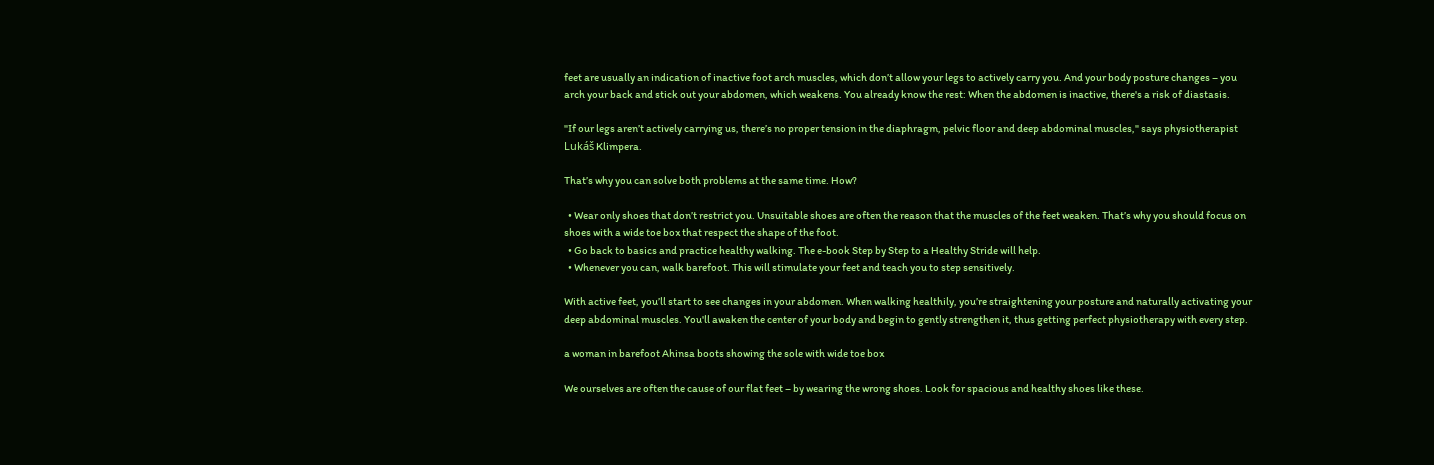feet are usually an indication of inactive foot arch muscles, which don’t allow your legs to actively carry you. And your body posture changes – you arch your back and stick out your abdomen, which weakens. You already know the rest: When the abdomen is inactive, there's a risk of diastasis.

"If our legs aren’t actively carrying us, there’s no proper tension in the diaphragm, pelvic floor and deep abdominal muscles," says physiotherapist Lukáš Klimpera.

That’s why you can solve both problems at the same time. How?

  • Wear only shoes that don’t restrict you. Unsuitable shoes are often the reason that the muscles of the feet weaken. That’s why you should focus on shoes with a wide toe box that respect the shape of the foot.
  • Go back to basics and practice healthy walking. The e-book Step by Step to a Healthy Stride will help.
  • Whenever you can, walk barefoot. This will stimulate your feet and teach you to step sensitively.

With active feet, you’ll start to see changes in your abdomen. When walking healthily, you’re straightening your posture and naturally activating your deep abdominal muscles. You'll awaken the center of your body and begin to gently strengthen it, thus getting perfect physiotherapy with every step.

a woman in barefoot Ahinsa boots showing the sole with wide toe box

We ourselves are often the cause of our flat feet – by wearing the wrong shoes. Look for spacious and healthy shoes like these.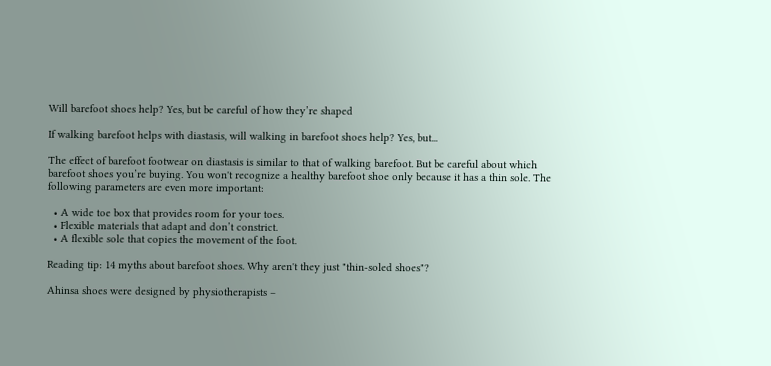Will barefoot shoes help? Yes, but be careful of how they’re shaped

If walking barefoot helps with diastasis, will walking in barefoot shoes help? Yes, but...

The effect of barefoot footwear on diastasis is similar to that of walking barefoot. But be careful about which barefoot shoes you’re buying. You won't recognize a healthy barefoot shoe only because it has a thin sole. The following parameters are even more important:

  • A wide toe box that provides room for your toes.
  • Flexible materials that adapt and don’t constrict.
  • A flexible sole that copies the movement of the foot.

Reading tip: 14 myths about barefoot shoes. Why aren't they just "thin-soled shoes"?

Ahinsa shoes were designed by physiotherapists –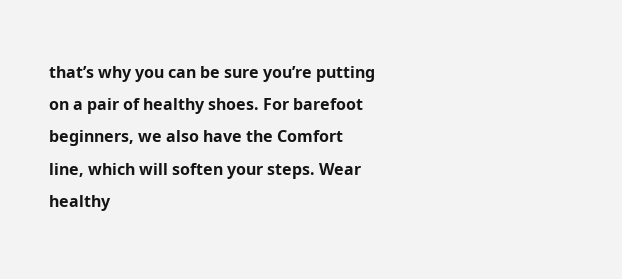that’s why you can be sure you’re putting on a pair of healthy shoes. For barefoot beginners, we also have the Comfort line, which will soften your steps. Wear healthy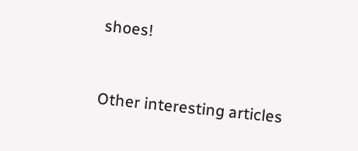shoes!


Other interesting articles